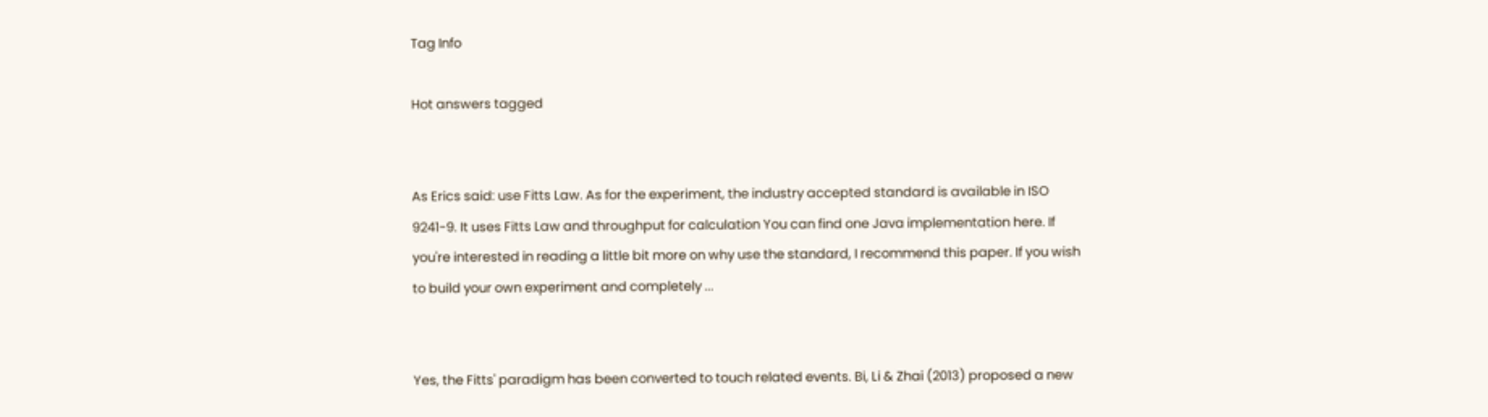Tag Info

Hot answers tagged


As Erics said: use Fitts Law. As for the experiment, the industry accepted standard is available in ISO 9241-9. It uses Fitts Law and throughput for calculation You can find one Java implementation here. If you're interested in reading a little bit more on why use the standard, I recommend this paper. If you wish to build your own experiment and completely ...


Yes, the Fitts' paradigm has been converted to touch related events. Bi, Li & Zhai (2013) proposed a new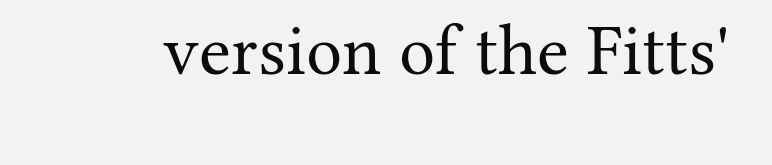version of the Fitts'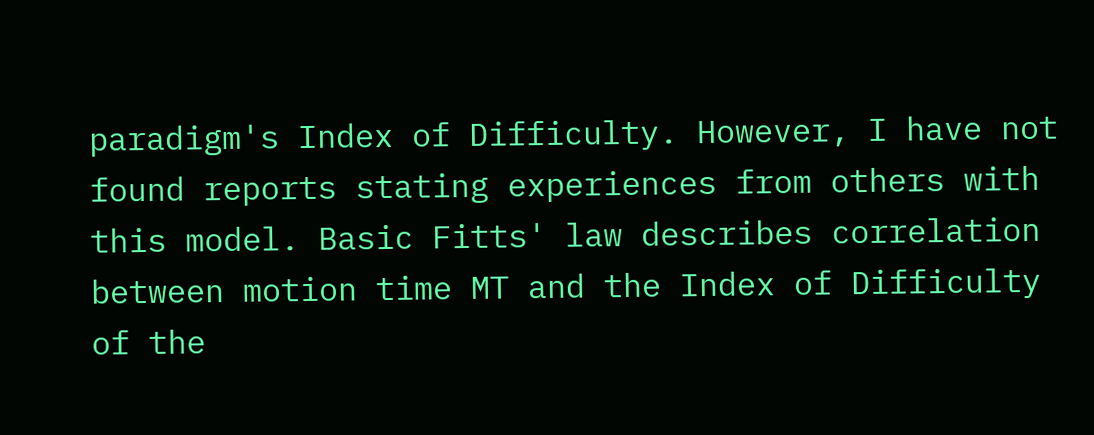paradigm's Index of Difficulty. However, I have not found reports stating experiences from others with this model. Basic Fitts' law describes correlation between motion time MT and the Index of Difficulty of the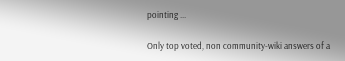pointing ...

Only top voted, non community-wiki answers of a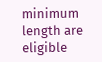minimum length are eligible